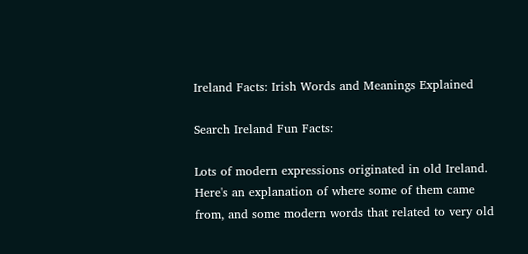Ireland Facts: Irish Words and Meanings Explained

Search Ireland Fun Facts:

Lots of modern expressions originated in old Ireland. Here's an explanation of where some of them came from, and some modern words that related to very old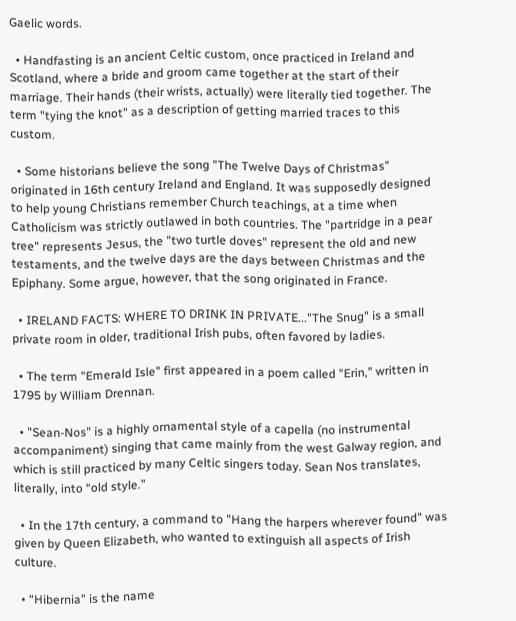Gaelic words.

  • Handfasting is an ancient Celtic custom, once practiced in Ireland and Scotland, where a bride and groom came together at the start of their marriage. Their hands (their wrists, actually) were literally tied together. The term "tying the knot" as a description of getting married traces to this custom.

  • Some historians believe the song "The Twelve Days of Christmas" originated in 16th century Ireland and England. It was supposedly designed to help young Christians remember Church teachings, at a time when Catholicism was strictly outlawed in both countries. The "partridge in a pear tree" represents Jesus, the "two turtle doves" represent the old and new testaments, and the twelve days are the days between Christmas and the Epiphany. Some argue, however, that the song originated in France.

  • IRELAND FACTS: WHERE TO DRINK IN PRIVATE..."The Snug" is a small private room in older, traditional Irish pubs, often favored by ladies.

  • The term "Emerald Isle" first appeared in a poem called "Erin," written in 1795 by William Drennan.

  • "Sean-Nos" is a highly ornamental style of a capella (no instrumental accompaniment) singing that came mainly from the west Galway region, and which is still practiced by many Celtic singers today. Sean Nos translates, literally, into “old style.”

  • In the 17th century, a command to "Hang the harpers wherever found" was given by Queen Elizabeth, who wanted to extinguish all aspects of Irish culture.

  • “Hibernia” is the name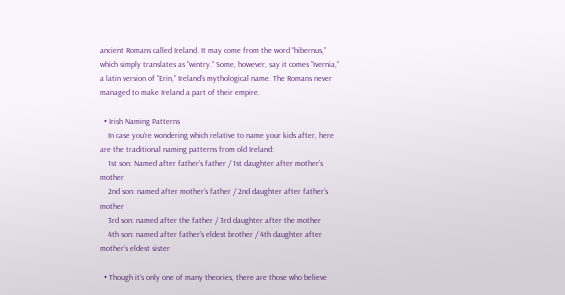ancient Romans called Ireland. It may come from the word “hibernus,” which simply translates as “wintry.” Some, however, say it comes “Ivernia,” a latin version of “Erin,” Ireland’s mythological name. The Romans never managed to make Ireland a part of their empire.

  • Irish Naming Patterns
    In case you’re wondering which relative to name your kids after, here are the traditional naming patterns from old Ireland:
    1st son: Named after father’s father / 1st daughter after mother’s mother
    2nd son: named after mother’s father / 2nd daughter after father’s mother
    3rd son: named after the father / 3rd daughter after the mother
    4th son: named after father’s eldest brother / 4th daughter after mother’s eldest sister

  • Though it’s only one of many theories, there are those who believe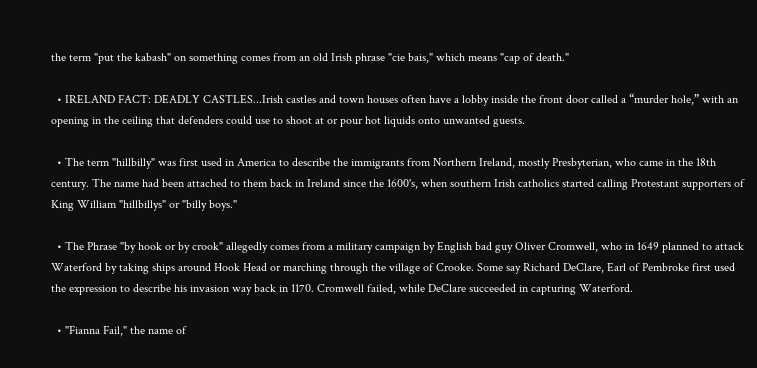the term "put the kabash" on something comes from an old Irish phrase "cie bais," which means "cap of death."

  • IRELAND FACT: DEADLY CASTLES...Irish castles and town houses often have a lobby inside the front door called a “murder hole,” with an opening in the ceiling that defenders could use to shoot at or pour hot liquids onto unwanted guests.

  • The term "hillbilly" was first used in America to describe the immigrants from Northern Ireland, mostly Presbyterian, who came in the 18th century. The name had been attached to them back in Ireland since the 1600's, when southern Irish catholics started calling Protestant supporters of King William "hillbillys" or "billy boys."

  • The Phrase "by hook or by crook" allegedly comes from a military campaign by English bad guy Oliver Cromwell, who in 1649 planned to attack Waterford by taking ships around Hook Head or marching through the village of Crooke. Some say Richard DeClare, Earl of Pembroke first used the expression to describe his invasion way back in 1170. Cromwell failed, while DeClare succeeded in capturing Waterford.

  • "Fianna Fail," the name of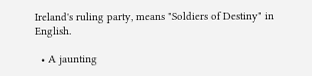Ireland's ruling party, means "Soldiers of Destiny" in English.

  • A jaunting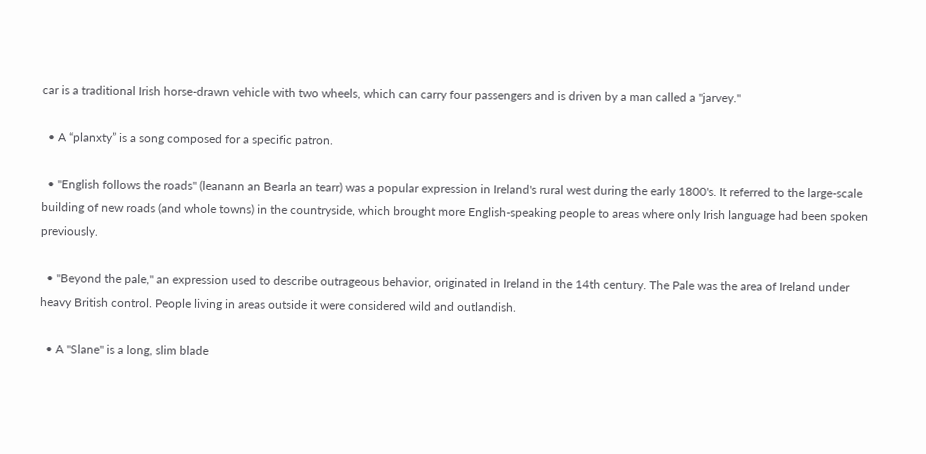car is a traditional Irish horse-drawn vehicle with two wheels, which can carry four passengers and is driven by a man called a "jarvey."

  • A “planxty” is a song composed for a specific patron.

  • "English follows the roads" (leanann an Bearla an tearr) was a popular expression in Ireland's rural west during the early 1800's. It referred to the large-scale building of new roads (and whole towns) in the countryside, which brought more English-speaking people to areas where only Irish language had been spoken previously.

  • "Beyond the pale," an expression used to describe outrageous behavior, originated in Ireland in the 14th century. The Pale was the area of Ireland under heavy British control. People living in areas outside it were considered wild and outlandish.

  • A "Slane" is a long, slim blade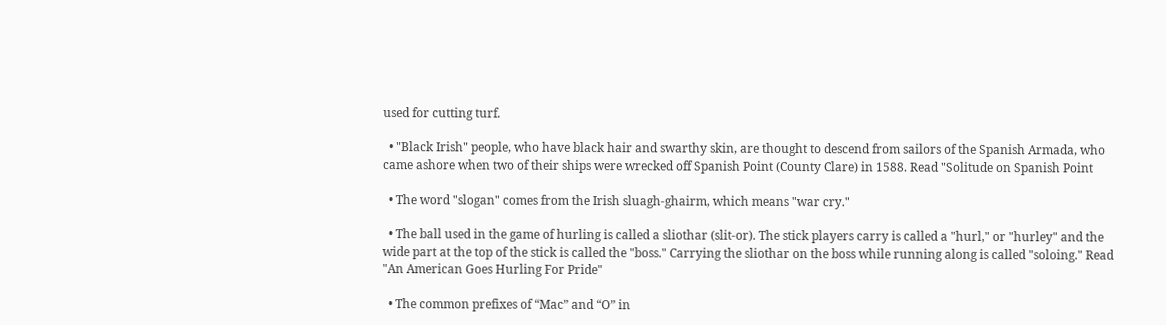used for cutting turf.

  • "Black Irish" people, who have black hair and swarthy skin, are thought to descend from sailors of the Spanish Armada, who came ashore when two of their ships were wrecked off Spanish Point (County Clare) in 1588. Read "Solitude on Spanish Point

  • The word "slogan" comes from the Irish sluagh-ghairm, which means "war cry."

  • The ball used in the game of hurling is called a sliothar (slit-or). The stick players carry is called a "hurl," or "hurley" and the wide part at the top of the stick is called the "boss." Carrying the sliothar on the boss while running along is called "soloing." Read "An American Goes Hurling For Pride"

  • The common prefixes of “Mac” and “O” in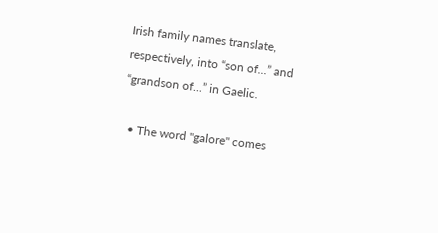Irish family names translate, respectively, into “son of...” and “grandson of...” in Gaelic.

  • The word "galore" comes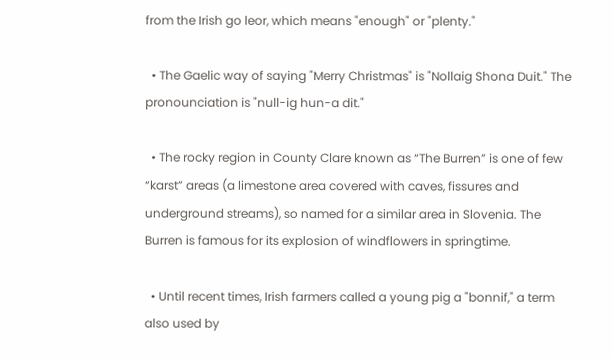from the Irish go leor, which means "enough" or "plenty."

  • The Gaelic way of saying "Merry Christmas" is "Nollaig Shona Duit." The pronounciation is "null-ig hun-a dit."

  • The rocky region in County Clare known as “The Burren” is one of few “karst” areas (a limestone area covered with caves, fissures and underground streams), so named for a similar area in Slovenia. The Burren is famous for its explosion of windflowers in springtime.

  • Until recent times, Irish farmers called a young pig a "bonnif," a term also used by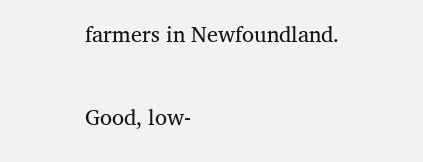farmers in Newfoundland.

Good, low-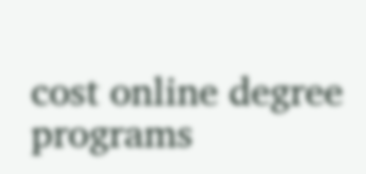cost online degree programs